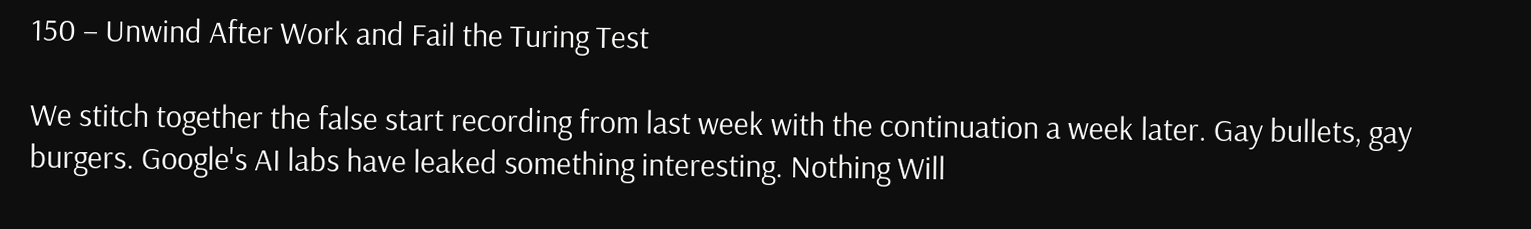150 – Unwind After Work and Fail the Turing Test

We stitch together the false start recording from last week with the continuation a week later. Gay bullets, gay burgers. Google's AI labs have leaked something interesting. Nothing Will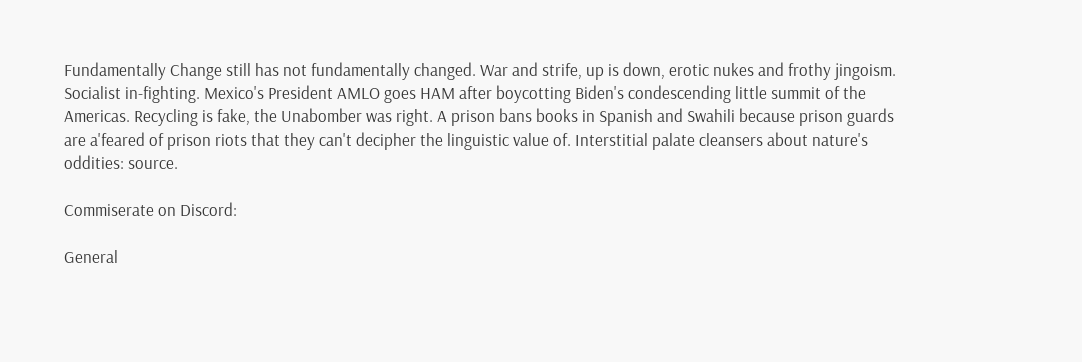Fundamentally Change still has not fundamentally changed. War and strife, up is down, erotic nukes and frothy jingoism. Socialist in-fighting. Mexico's President AMLO goes HAM after boycotting Biden's condescending little summit of the Americas. Recycling is fake, the Unabomber was right. A prison bans books in Spanish and Swahili because prison guards are a'feared of prison riots that they can't decipher the linguistic value of. Interstitial palate cleansers about nature's oddities: source.

Commiserate on Discord:

General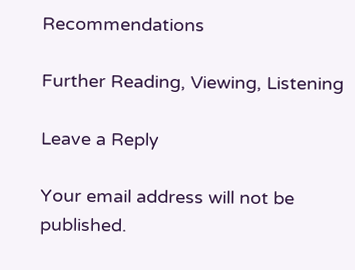Recommendations

Further Reading, Viewing, Listening

Leave a Reply

Your email address will not be published.